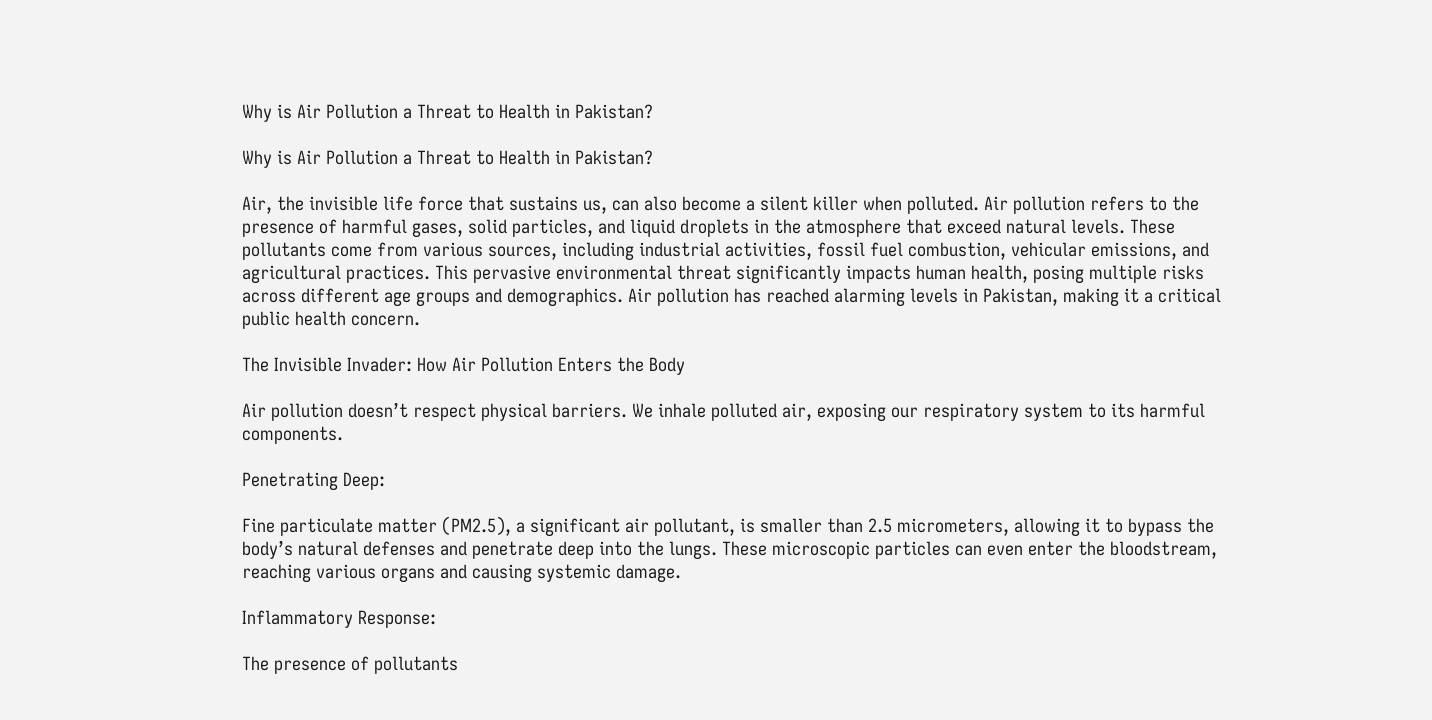Why is Air Pollution a Threat to Health in Pakistan?

Why is Air Pollution a Threat to Health in Pakistan?

Air, the invisible life force that sustains us, can also become a silent killer when polluted. Air pollution refers to the presence of harmful gases, solid particles, and liquid droplets in the atmosphere that exceed natural levels. These pollutants come from various sources, including industrial activities, fossil fuel combustion, vehicular emissions, and agricultural practices. This pervasive environmental threat significantly impacts human health, posing multiple risks across different age groups and demographics. Air pollution has reached alarming levels in Pakistan, making it a critical public health concern.

The Invisible Invader: How Air Pollution Enters the Body

Air pollution doesn’t respect physical barriers. We inhale polluted air, exposing our respiratory system to its harmful components.

Penetrating Deep:

Fine particulate matter (PM2.5), a significant air pollutant, is smaller than 2.5 micrometers, allowing it to bypass the body’s natural defenses and penetrate deep into the lungs. These microscopic particles can even enter the bloodstream, reaching various organs and causing systemic damage.

Inflammatory Response:

The presence of pollutants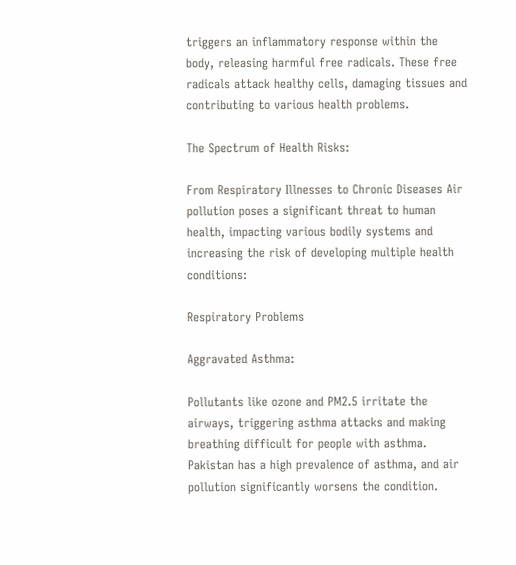triggers an inflammatory response within the body, releasing harmful free radicals. These free radicals attack healthy cells, damaging tissues and contributing to various health problems.

The Spectrum of Health Risks:

From Respiratory Illnesses to Chronic Diseases Air pollution poses a significant threat to human health, impacting various bodily systems and increasing the risk of developing multiple health conditions:

Respiratory Problems

Aggravated Asthma:

Pollutants like ozone and PM2.5 irritate the airways, triggering asthma attacks and making breathing difficult for people with asthma. Pakistan has a high prevalence of asthma, and air pollution significantly worsens the condition.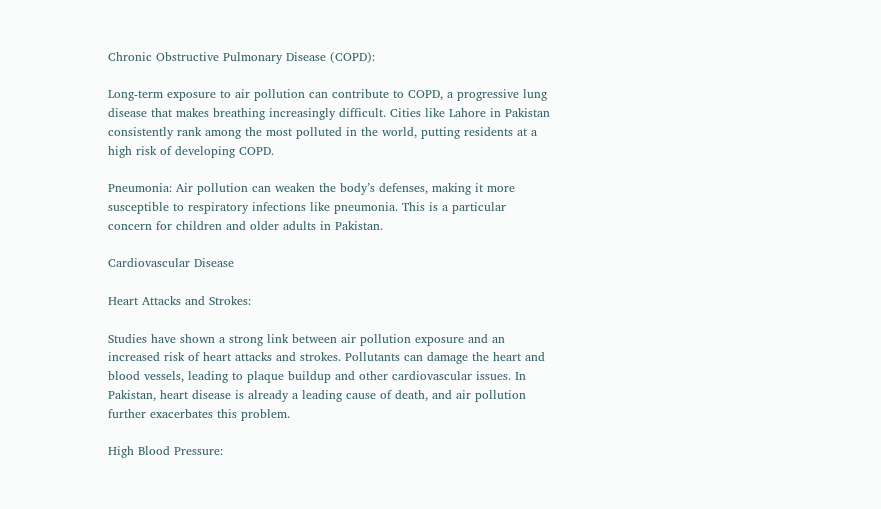Chronic Obstructive Pulmonary Disease (COPD):

Long-term exposure to air pollution can contribute to COPD, a progressive lung disease that makes breathing increasingly difficult. Cities like Lahore in Pakistan consistently rank among the most polluted in the world, putting residents at a high risk of developing COPD.

Pneumonia: Air pollution can weaken the body’s defenses, making it more susceptible to respiratory infections like pneumonia. This is a particular concern for children and older adults in Pakistan.

Cardiovascular Disease

Heart Attacks and Strokes:

Studies have shown a strong link between air pollution exposure and an increased risk of heart attacks and strokes. Pollutants can damage the heart and blood vessels, leading to plaque buildup and other cardiovascular issues. In Pakistan, heart disease is already a leading cause of death, and air pollution further exacerbates this problem.

High Blood Pressure: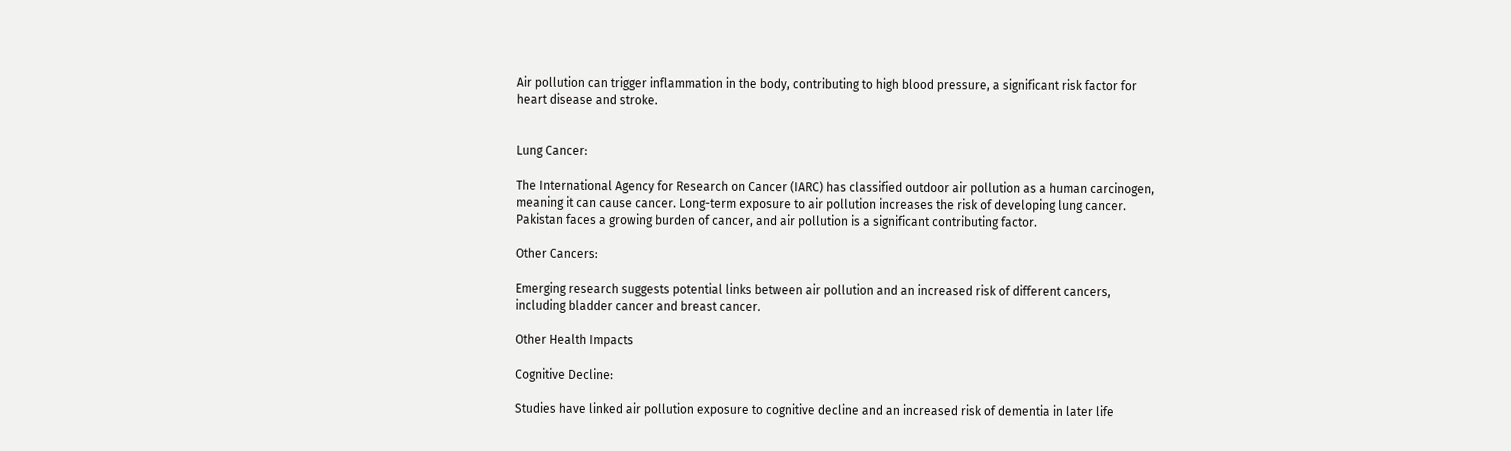Air pollution can trigger inflammation in the body, contributing to high blood pressure, a significant risk factor for heart disease and stroke.


Lung Cancer:

The International Agency for Research on Cancer (IARC) has classified outdoor air pollution as a human carcinogen, meaning it can cause cancer. Long-term exposure to air pollution increases the risk of developing lung cancer. Pakistan faces a growing burden of cancer, and air pollution is a significant contributing factor.

Other Cancers:

Emerging research suggests potential links between air pollution and an increased risk of different cancers, including bladder cancer and breast cancer.

Other Health Impacts

Cognitive Decline:

Studies have linked air pollution exposure to cognitive decline and an increased risk of dementia in later life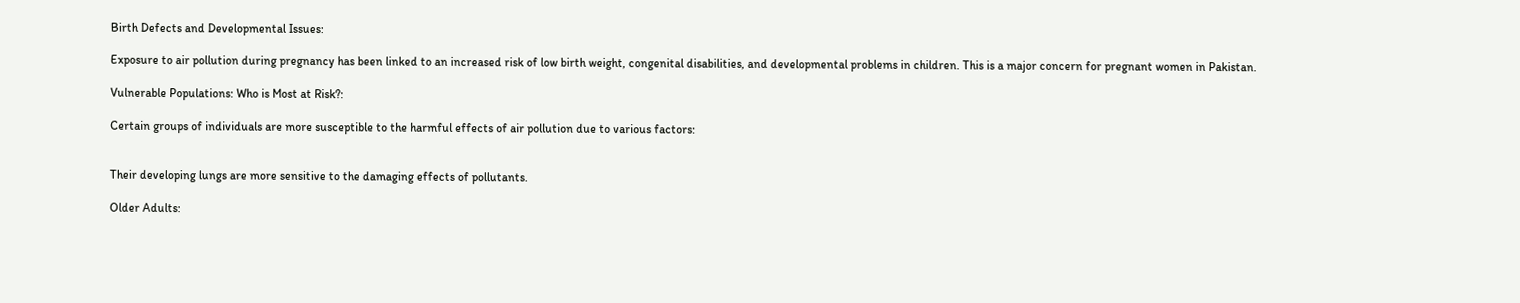Birth Defects and Developmental Issues:

Exposure to air pollution during pregnancy has been linked to an increased risk of low birth weight, congenital disabilities, and developmental problems in children. This is a major concern for pregnant women in Pakistan.

Vulnerable Populations: Who is Most at Risk?:

Certain groups of individuals are more susceptible to the harmful effects of air pollution due to various factors:


Their developing lungs are more sensitive to the damaging effects of pollutants.

Older Adults: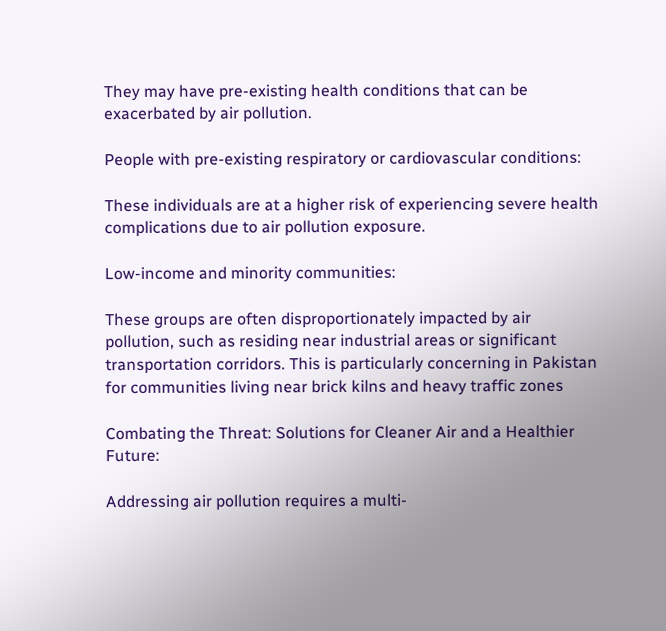They may have pre-existing health conditions that can be exacerbated by air pollution.

People with pre-existing respiratory or cardiovascular conditions:

These individuals are at a higher risk of experiencing severe health complications due to air pollution exposure.

Low-income and minority communities:

These groups are often disproportionately impacted by air pollution, such as residing near industrial areas or significant transportation corridors. This is particularly concerning in Pakistan for communities living near brick kilns and heavy traffic zones

Combating the Threat: Solutions for Cleaner Air and a Healthier Future:

Addressing air pollution requires a multi-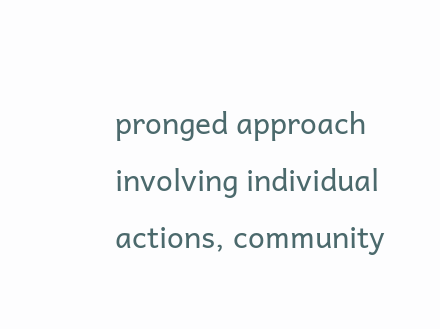pronged approach involving individual actions, community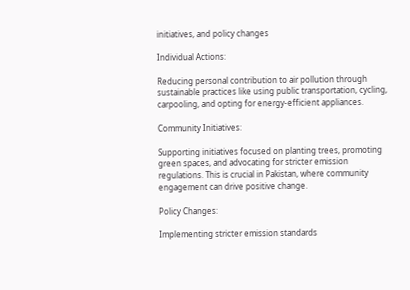initiatives, and policy changes

Individual Actions:

Reducing personal contribution to air pollution through sustainable practices like using public transportation, cycling, carpooling, and opting for energy-efficient appliances.

Community Initiatives:

Supporting initiatives focused on planting trees, promoting green spaces, and advocating for stricter emission regulations. This is crucial in Pakistan, where community engagement can drive positive change.

Policy Changes:

Implementing stricter emission standards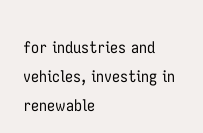for industries and vehicles, investing in renewable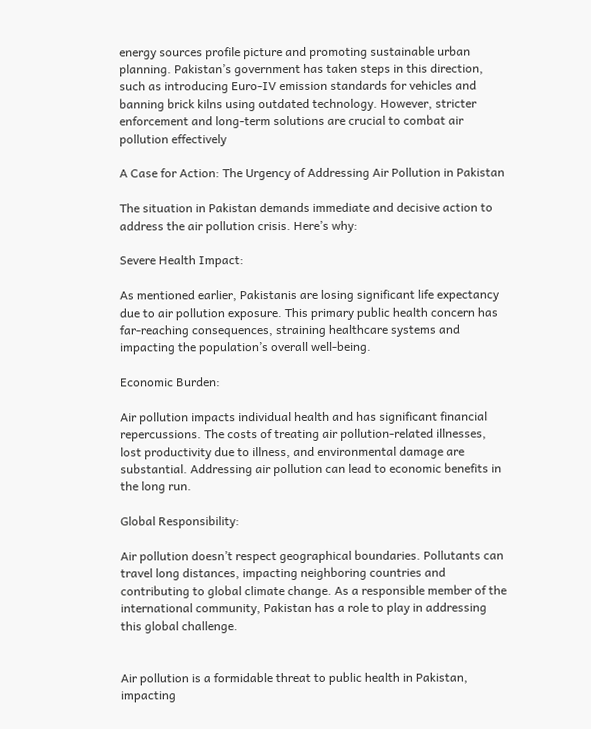energy sources profile picture and promoting sustainable urban planning. Pakistan’s government has taken steps in this direction, such as introducing Euro-IV emission standards for vehicles and banning brick kilns using outdated technology. However, stricter enforcement and long-term solutions are crucial to combat air pollution effectively

A Case for Action: The Urgency of Addressing Air Pollution in Pakistan

The situation in Pakistan demands immediate and decisive action to address the air pollution crisis. Here’s why:

Severe Health Impact:

As mentioned earlier, Pakistanis are losing significant life expectancy due to air pollution exposure. This primary public health concern has far-reaching consequences, straining healthcare systems and impacting the population’s overall well-being.

Economic Burden:

Air pollution impacts individual health and has significant financial repercussions. The costs of treating air pollution-related illnesses, lost productivity due to illness, and environmental damage are substantial. Addressing air pollution can lead to economic benefits in the long run.

Global Responsibility:

Air pollution doesn’t respect geographical boundaries. Pollutants can travel long distances, impacting neighboring countries and contributing to global climate change. As a responsible member of the international community, Pakistan has a role to play in addressing this global challenge.


Air pollution is a formidable threat to public health in Pakistan, impacting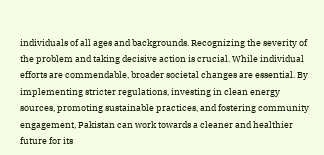individuals of all ages and backgrounds. Recognizing the severity of the problem and taking decisive action is crucial. While individual efforts are commendable, broader societal changes are essential. By implementing stricter regulations, investing in clean energy sources, promoting sustainable practices, and fostering community engagement, Pakistan can work towards a cleaner and healthier future for its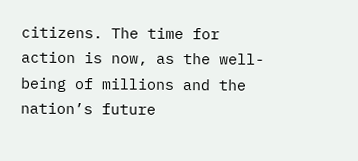citizens. The time for action is now, as the well-being of millions and the nation’s future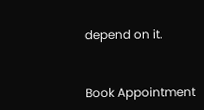depend on it.


Book Appointment